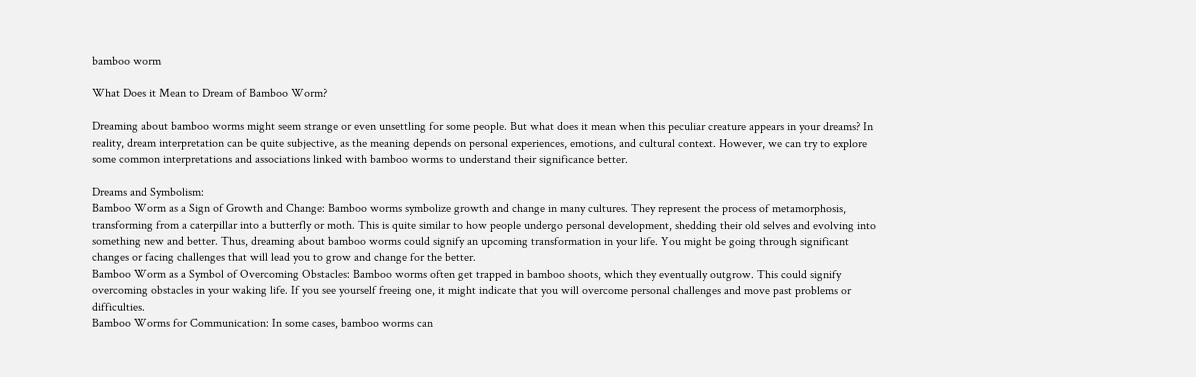bamboo worm

What Does it Mean to Dream of Bamboo Worm?

Dreaming about bamboo worms might seem strange or even unsettling for some people. But what does it mean when this peculiar creature appears in your dreams? In reality, dream interpretation can be quite subjective, as the meaning depends on personal experiences, emotions, and cultural context. However, we can try to explore some common interpretations and associations linked with bamboo worms to understand their significance better.

Dreams and Symbolism:
Bamboo Worm as a Sign of Growth and Change: Bamboo worms symbolize growth and change in many cultures. They represent the process of metamorphosis, transforming from a caterpillar into a butterfly or moth. This is quite similar to how people undergo personal development, shedding their old selves and evolving into something new and better. Thus, dreaming about bamboo worms could signify an upcoming transformation in your life. You might be going through significant changes or facing challenges that will lead you to grow and change for the better.
Bamboo Worm as a Symbol of Overcoming Obstacles: Bamboo worms often get trapped in bamboo shoots, which they eventually outgrow. This could signify overcoming obstacles in your waking life. If you see yourself freeing one, it might indicate that you will overcome personal challenges and move past problems or difficulties.
Bamboo Worms for Communication: In some cases, bamboo worms can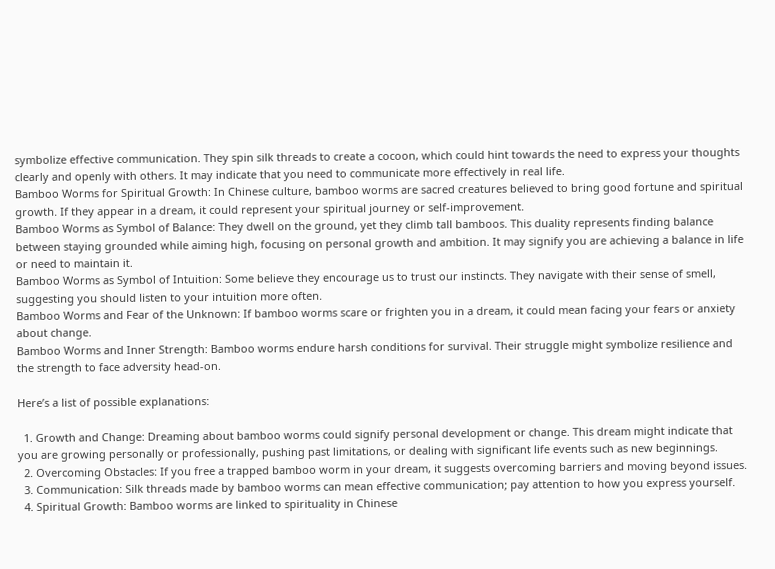symbolize effective communication. They spin silk threads to create a cocoon, which could hint towards the need to express your thoughts clearly and openly with others. It may indicate that you need to communicate more effectively in real life.
Bamboo Worms for Spiritual Growth: In Chinese culture, bamboo worms are sacred creatures believed to bring good fortune and spiritual growth. If they appear in a dream, it could represent your spiritual journey or self-improvement.
Bamboo Worms as Symbol of Balance: They dwell on the ground, yet they climb tall bamboos. This duality represents finding balance between staying grounded while aiming high, focusing on personal growth and ambition. It may signify you are achieving a balance in life or need to maintain it.
Bamboo Worms as Symbol of Intuition: Some believe they encourage us to trust our instincts. They navigate with their sense of smell, suggesting you should listen to your intuition more often.
Bamboo Worms and Fear of the Unknown: If bamboo worms scare or frighten you in a dream, it could mean facing your fears or anxiety about change.
Bamboo Worms and Inner Strength: Bamboo worms endure harsh conditions for survival. Their struggle might symbolize resilience and the strength to face adversity head-on.

Here’s a list of possible explanations:

  1. Growth and Change: Dreaming about bamboo worms could signify personal development or change. This dream might indicate that you are growing personally or professionally, pushing past limitations, or dealing with significant life events such as new beginnings.
  2. Overcoming Obstacles: If you free a trapped bamboo worm in your dream, it suggests overcoming barriers and moving beyond issues.
  3. Communication: Silk threads made by bamboo worms can mean effective communication; pay attention to how you express yourself.
  4. Spiritual Growth: Bamboo worms are linked to spirituality in Chinese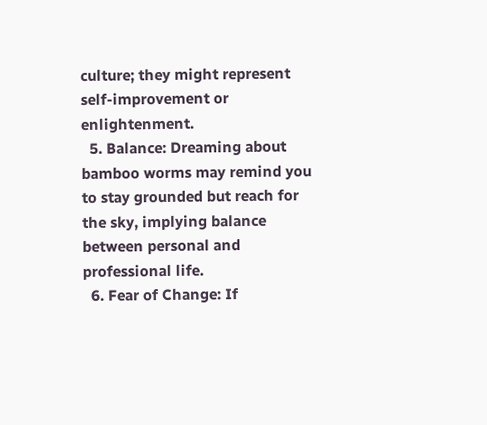culture; they might represent self-improvement or enlightenment.
  5. Balance: Dreaming about bamboo worms may remind you to stay grounded but reach for the sky, implying balance between personal and professional life.
  6. Fear of Change: If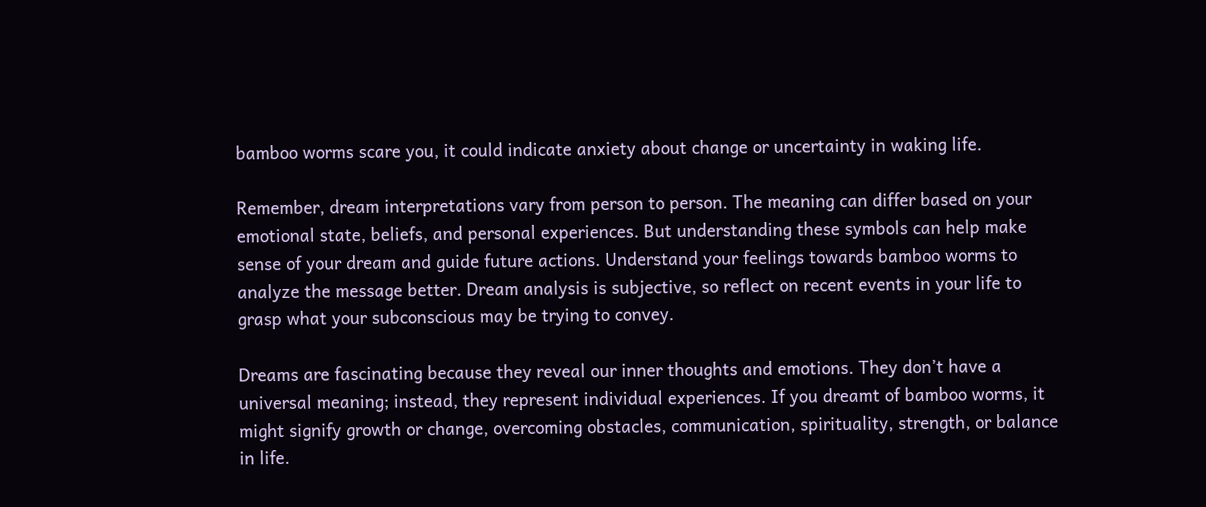bamboo worms scare you, it could indicate anxiety about change or uncertainty in waking life.

Remember, dream interpretations vary from person to person. The meaning can differ based on your emotional state, beliefs, and personal experiences. But understanding these symbols can help make sense of your dream and guide future actions. Understand your feelings towards bamboo worms to analyze the message better. Dream analysis is subjective, so reflect on recent events in your life to grasp what your subconscious may be trying to convey.

Dreams are fascinating because they reveal our inner thoughts and emotions. They don’t have a universal meaning; instead, they represent individual experiences. If you dreamt of bamboo worms, it might signify growth or change, overcoming obstacles, communication, spirituality, strength, or balance in life.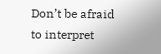Don’t be afraid to interpret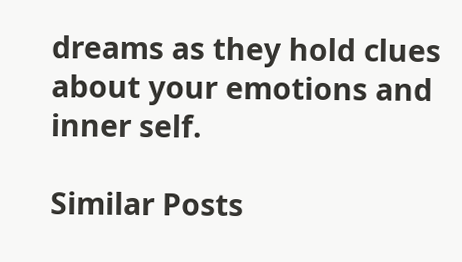dreams as they hold clues about your emotions and inner self.

Similar Posts